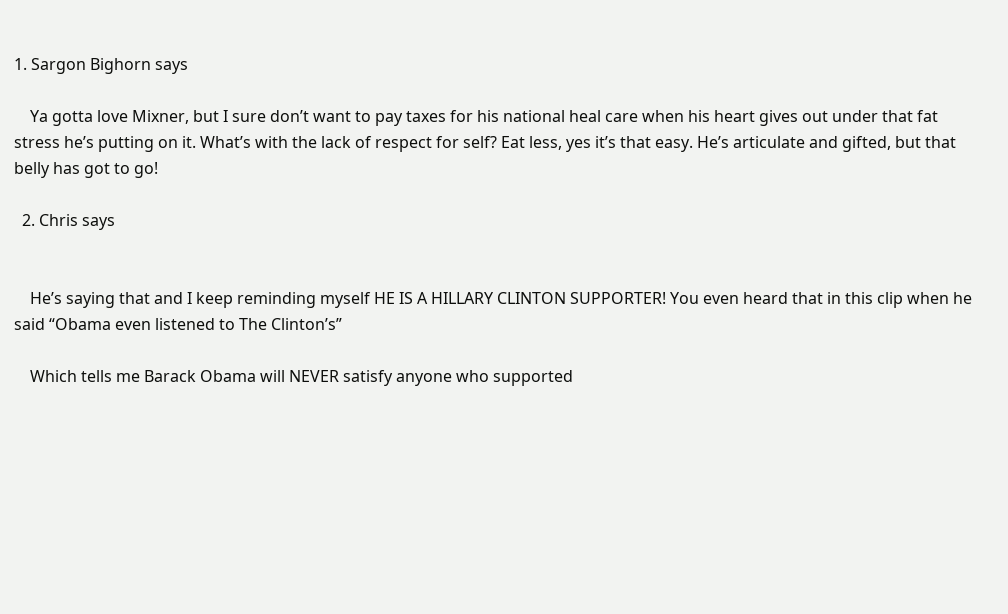1. Sargon Bighorn says

    Ya gotta love Mixner, but I sure don’t want to pay taxes for his national heal care when his heart gives out under that fat stress he’s putting on it. What’s with the lack of respect for self? Eat less, yes it’s that easy. He’s articulate and gifted, but that belly has got to go!

  2. Chris says


    He’s saying that and I keep reminding myself HE IS A HILLARY CLINTON SUPPORTER! You even heard that in this clip when he said “Obama even listened to The Clinton’s”

    Which tells me Barack Obama will NEVER satisfy anyone who supported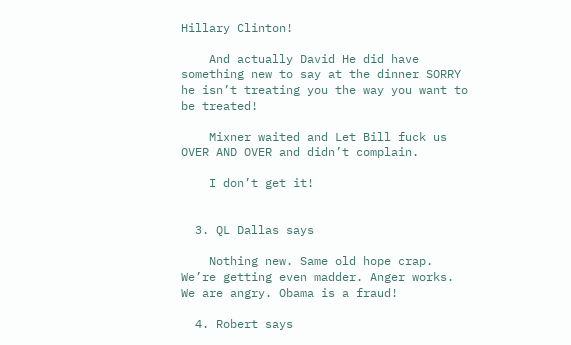Hillary Clinton!

    And actually David He did have something new to say at the dinner SORRY he isn’t treating you the way you want to be treated!

    Mixner waited and Let Bill fuck us OVER AND OVER and didn’t complain.

    I don’t get it!


  3. QL Dallas says

    Nothing new. Same old hope crap. We’re getting even madder. Anger works. We are angry. Obama is a fraud!

  4. Robert says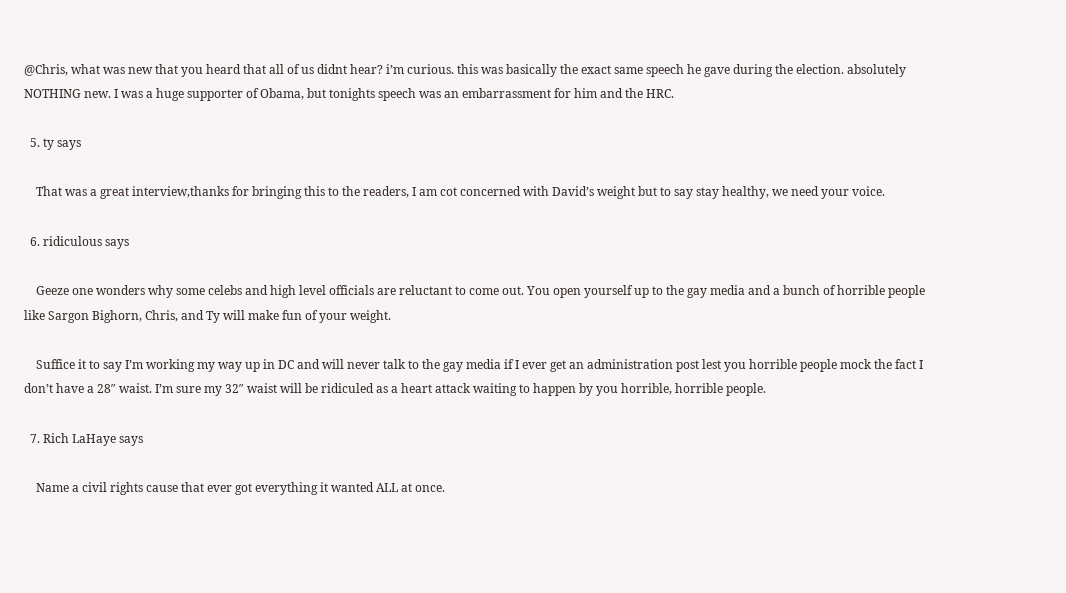@Chris, what was new that you heard that all of us didnt hear? i’m curious. this was basically the exact same speech he gave during the election. absolutely NOTHING new. I was a huge supporter of Obama, but tonights speech was an embarrassment for him and the HRC.

  5. ty says

    That was a great interview,thanks for bringing this to the readers, I am cot concerned with David’s weight but to say stay healthy, we need your voice.

  6. ridiculous says

    Geeze one wonders why some celebs and high level officials are reluctant to come out. You open yourself up to the gay media and a bunch of horrible people like Sargon Bighorn, Chris, and Ty will make fun of your weight.

    Suffice it to say I’m working my way up in DC and will never talk to the gay media if I ever get an administration post lest you horrible people mock the fact I don’t have a 28″ waist. I’m sure my 32″ waist will be ridiculed as a heart attack waiting to happen by you horrible, horrible people.

  7. Rich LaHaye says

    Name a civil rights cause that ever got everything it wanted ALL at once.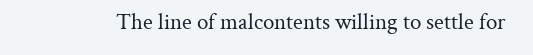The line of malcontents willing to settle for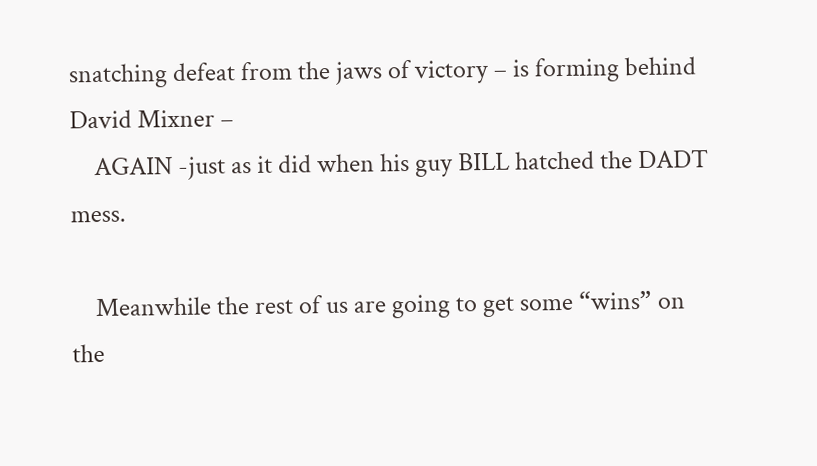snatching defeat from the jaws of victory – is forming behind David Mixner –
    AGAIN -just as it did when his guy BILL hatched the DADT mess.

    Meanwhile the rest of us are going to get some “wins” on the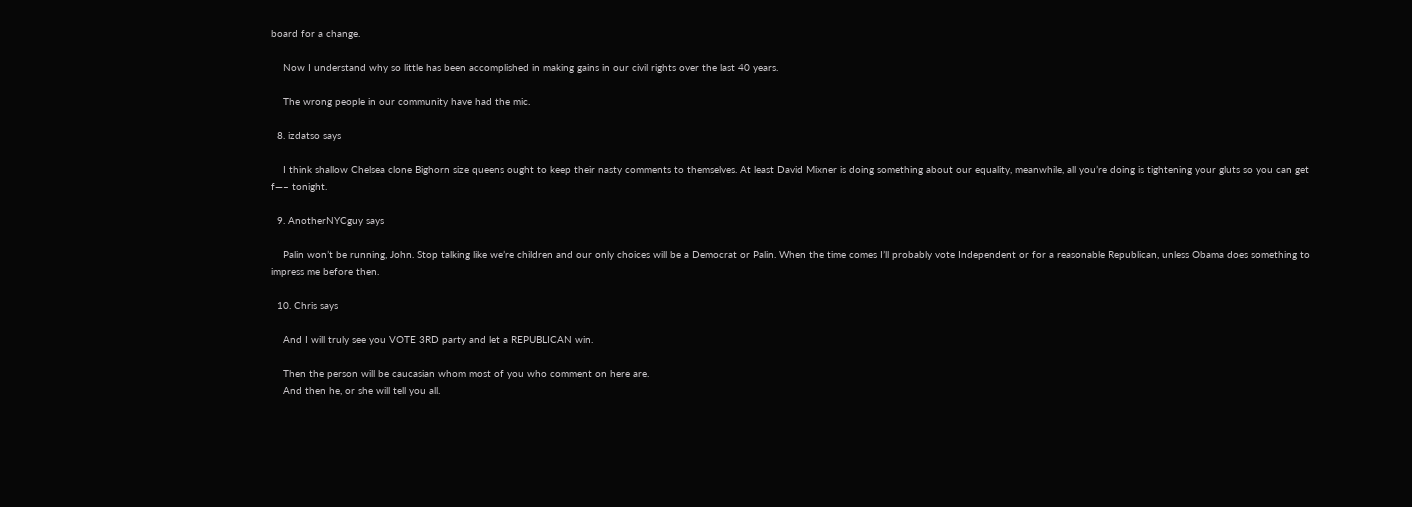board for a change.

    Now I understand why so little has been accomplished in making gains in our civil rights over the last 40 years.

    The wrong people in our community have had the mic.

  8. izdatso says

    I think shallow Chelsea clone Bighorn size queens ought to keep their nasty comments to themselves. At least David Mixner is doing something about our equality, meanwhile, all you’re doing is tightening your gluts so you can get f—– tonight.

  9. AnotherNYCguy says

    Palin won’t be running, John. Stop talking like we’re children and our only choices will be a Democrat or Palin. When the time comes I’ll probably vote Independent or for a reasonable Republican, unless Obama does something to impress me before then.

  10. Chris says

    And I will truly see you VOTE 3RD party and let a REPUBLICAN win.

    Then the person will be caucasian whom most of you who comment on here are.
    And then he, or she will tell you all.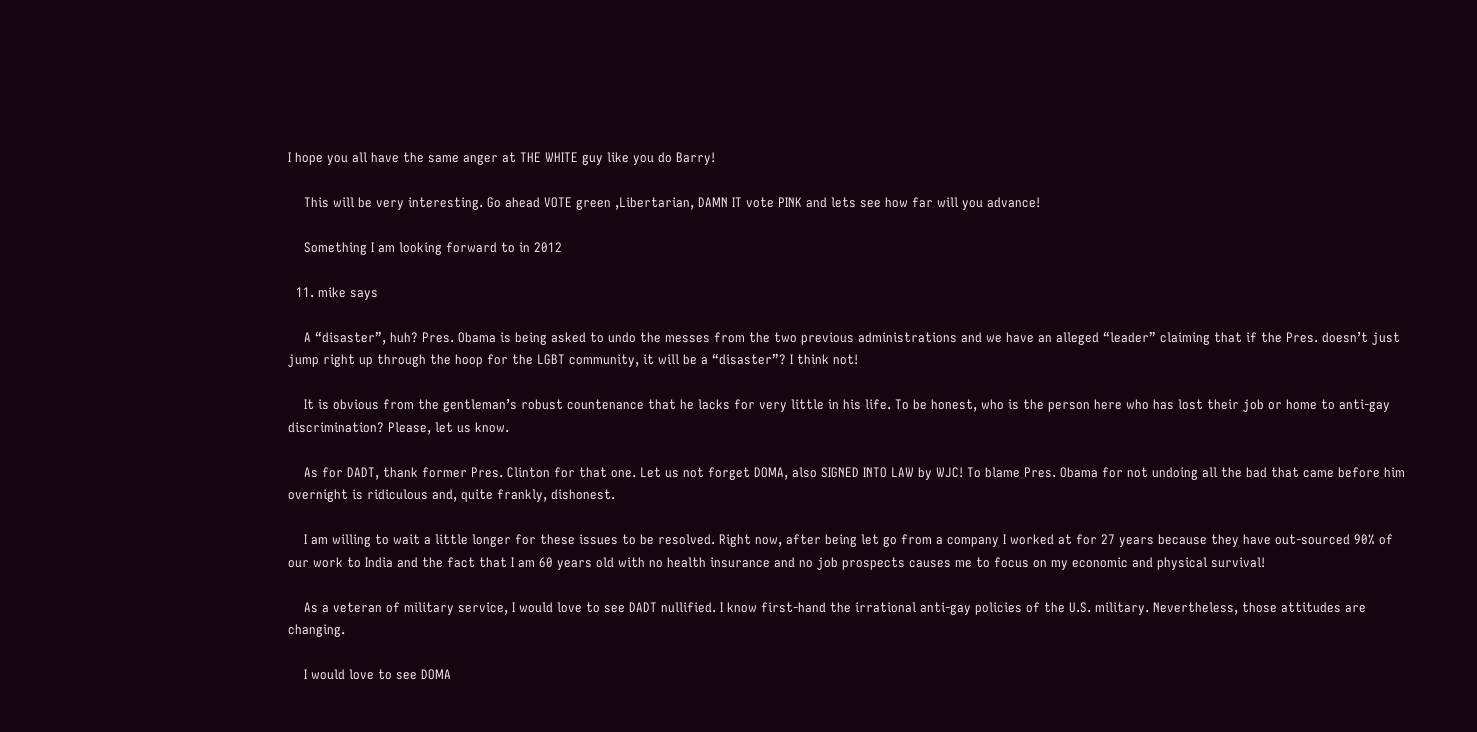I hope you all have the same anger at THE WHITE guy like you do Barry!

    This will be very interesting. Go ahead VOTE green ,Libertarian, DAMN IT vote PINK and lets see how far will you advance!

    Something I am looking forward to in 2012

  11. mike says

    A “disaster”, huh? Pres. Obama is being asked to undo the messes from the two previous administrations and we have an alleged “leader” claiming that if the Pres. doesn’t just jump right up through the hoop for the LGBT community, it will be a “disaster”? I think not!

    It is obvious from the gentleman’s robust countenance that he lacks for very little in his life. To be honest, who is the person here who has lost their job or home to anti-gay discrimination? Please, let us know.

    As for DADT, thank former Pres. Clinton for that one. Let us not forget DOMA, also SIGNED INTO LAW by WJC! To blame Pres. Obama for not undoing all the bad that came before him overnight is ridiculous and, quite frankly, dishonest.

    I am willing to wait a little longer for these issues to be resolved. Right now, after being let go from a company I worked at for 27 years because they have out-sourced 90% of our work to India and the fact that I am 60 years old with no health insurance and no job prospects causes me to focus on my economic and physical survival!

    As a veteran of military service, I would love to see DADT nullified. I know first-hand the irrational anti-gay policies of the U.S. military. Nevertheless, those attitudes are changing.

    I would love to see DOMA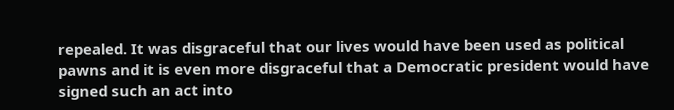repealed. It was disgraceful that our lives would have been used as political pawns and it is even more disgraceful that a Democratic president would have signed such an act into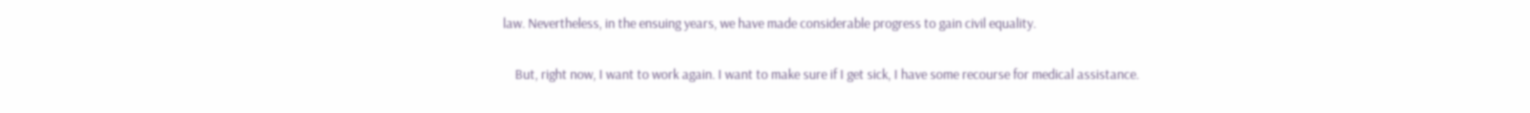law. Nevertheless, in the ensuing years, we have made considerable progress to gain civil equality.

    But, right now, I want to work again. I want to make sure if I get sick, I have some recourse for medical assistance.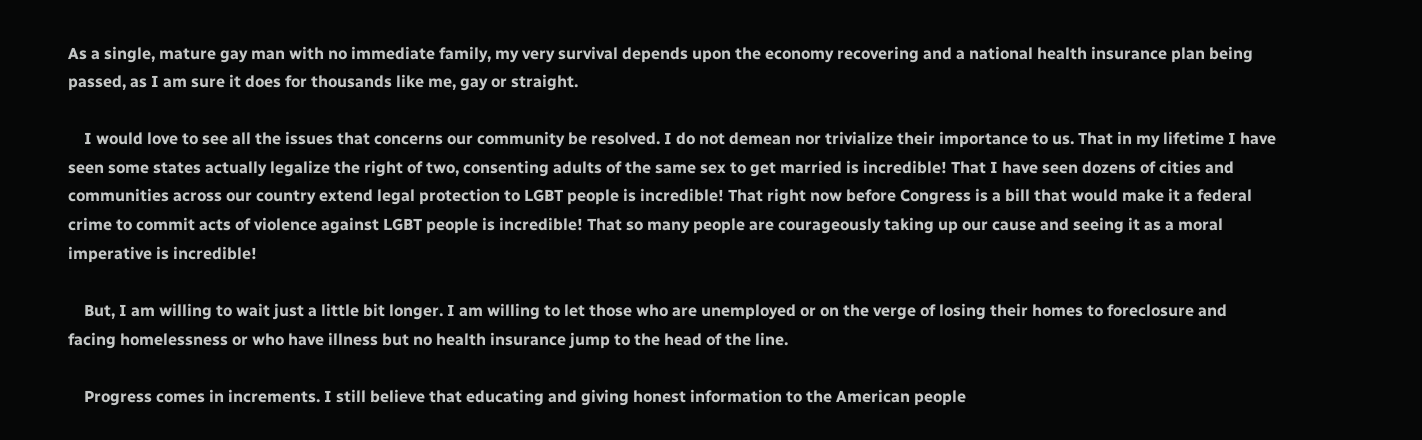As a single, mature gay man with no immediate family, my very survival depends upon the economy recovering and a national health insurance plan being passed, as I am sure it does for thousands like me, gay or straight.

    I would love to see all the issues that concerns our community be resolved. I do not demean nor trivialize their importance to us. That in my lifetime I have seen some states actually legalize the right of two, consenting adults of the same sex to get married is incredible! That I have seen dozens of cities and communities across our country extend legal protection to LGBT people is incredible! That right now before Congress is a bill that would make it a federal crime to commit acts of violence against LGBT people is incredible! That so many people are courageously taking up our cause and seeing it as a moral imperative is incredible!

    But, I am willing to wait just a little bit longer. I am willing to let those who are unemployed or on the verge of losing their homes to foreclosure and facing homelessness or who have illness but no health insurance jump to the head of the line.

    Progress comes in increments. I still believe that educating and giving honest information to the American people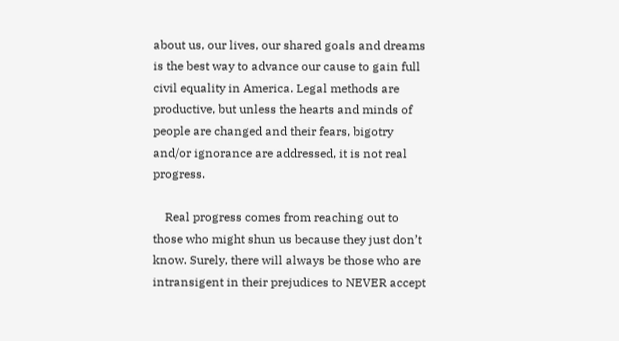about us, our lives, our shared goals and dreams is the best way to advance our cause to gain full civil equality in America. Legal methods are productive, but unless the hearts and minds of people are changed and their fears, bigotry and/or ignorance are addressed, it is not real progress.

    Real progress comes from reaching out to those who might shun us because they just don’t know. Surely, there will always be those who are intransigent in their prejudices to NEVER accept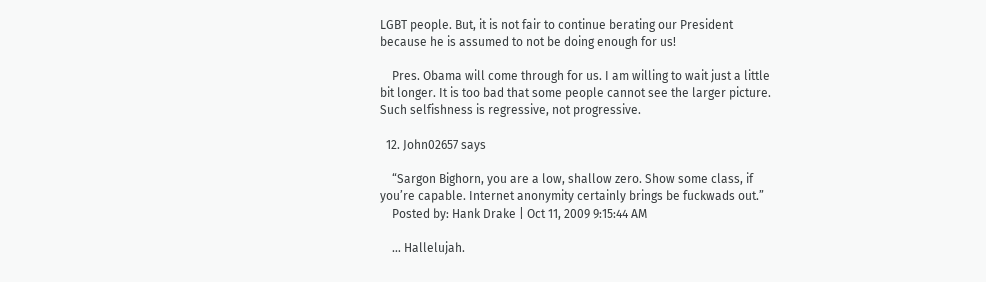LGBT people. But, it is not fair to continue berating our President because he is assumed to not be doing enough for us!

    Pres. Obama will come through for us. I am willing to wait just a little bit longer. It is too bad that some people cannot see the larger picture. Such selfishness is regressive, not progressive.

  12. John02657 says

    “Sargon Bighorn, you are a low, shallow zero. Show some class, if you’re capable. Internet anonymity certainly brings be fuckwads out.”
    Posted by: Hank Drake | Oct 11, 2009 9:15:44 AM

    … Hallelujah.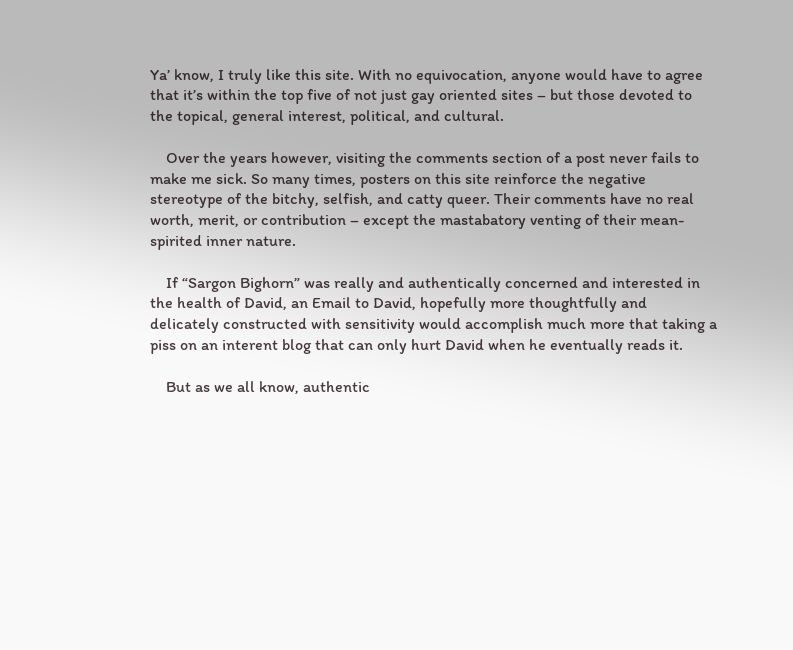Ya’ know, I truly like this site. With no equivocation, anyone would have to agree that it’s within the top five of not just gay oriented sites – but those devoted to the topical, general interest, political, and cultural.

    Over the years however, visiting the comments section of a post never fails to make me sick. So many times, posters on this site reinforce the negative stereotype of the bitchy, selfish, and catty queer. Their comments have no real worth, merit, or contribution – except the mastabatory venting of their mean-spirited inner nature.

    If “Sargon Bighorn” was really and authentically concerned and interested in the health of David, an Email to David, hopefully more thoughtfully and delicately constructed with sensitivity would accomplish much more that taking a piss on an interent blog that can only hurt David when he eventually reads it.

    But as we all know, authentic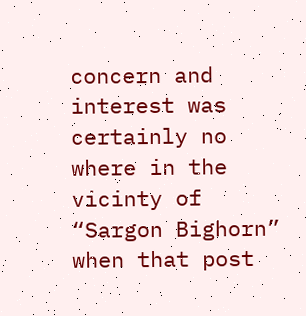concern and interest was certainly no where in the vicinty of “Sargon Bighorn” when that post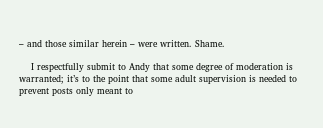– and those similar herein – were written. Shame.

    I respectfully submit to Andy that some degree of moderation is warranted; it’s to the point that some adult supervision is needed to prevent posts only meant to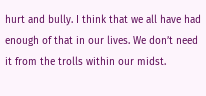hurt and bully. I think that we all have had enough of that in our lives. We don’t need it from the trolls within our midst.